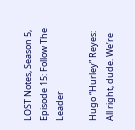LOST Notes, Season 5, Episode 15: Follow The Leader

Hugo “Hurley” Reyes: All right, dude. We’re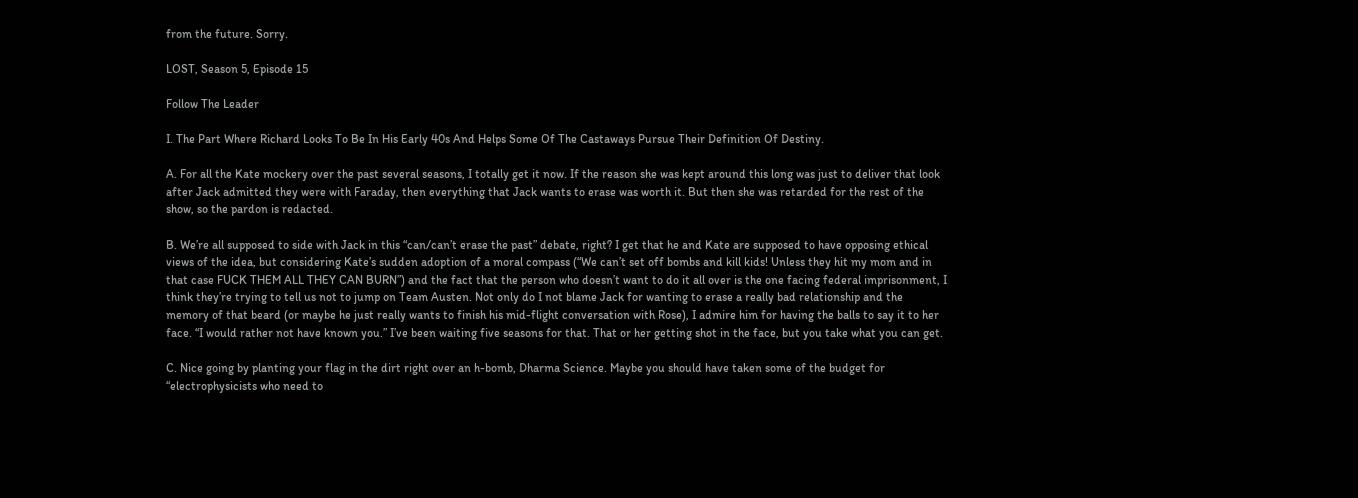from the future. Sorry.

LOST, Season 5, Episode 15

Follow The Leader

I. The Part Where Richard Looks To Be In His Early 40s And Helps Some Of The Castaways Pursue Their Definition Of Destiny.

A. For all the Kate mockery over the past several seasons, I totally get it now. If the reason she was kept around this long was just to deliver that look after Jack admitted they were with Faraday, then everything that Jack wants to erase was worth it. But then she was retarded for the rest of the show, so the pardon is redacted.

B. We’re all supposed to side with Jack in this “can/can’t erase the past” debate, right? I get that he and Kate are supposed to have opposing ethical views of the idea, but considering Kate’s sudden adoption of a moral compass (“We can’t set off bombs and kill kids! Unless they hit my mom and in that case FUCK THEM ALL THEY CAN BURN”) and the fact that the person who doesn’t want to do it all over is the one facing federal imprisonment, I think they’re trying to tell us not to jump on Team Austen. Not only do I not blame Jack for wanting to erase a really bad relationship and the memory of that beard (or maybe he just really wants to finish his mid-flight conversation with Rose), I admire him for having the balls to say it to her face. “I would rather not have known you.” I’ve been waiting five seasons for that. That or her getting shot in the face, but you take what you can get.

C. Nice going by planting your flag in the dirt right over an h-bomb, Dharma Science. Maybe you should have taken some of the budget for “electrophysicists who need to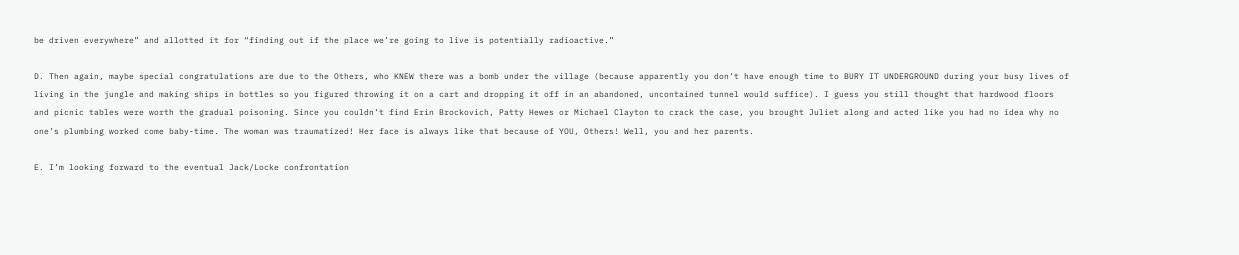be driven everywhere” and allotted it for “finding out if the place we’re going to live is potentially radioactive.”

D. Then again, maybe special congratulations are due to the Others, who KNEW there was a bomb under the village (because apparently you don’t have enough time to BURY IT UNDERGROUND during your busy lives of living in the jungle and making ships in bottles so you figured throwing it on a cart and dropping it off in an abandoned, uncontained tunnel would suffice). I guess you still thought that hardwood floors and picnic tables were worth the gradual poisoning. Since you couldn’t find Erin Brockovich, Patty Hewes or Michael Clayton to crack the case, you brought Juliet along and acted like you had no idea why no one’s plumbing worked come baby-time. The woman was traumatized! Her face is always like that because of YOU, Others! Well, you and her parents.

E. I’m looking forward to the eventual Jack/Locke confrontation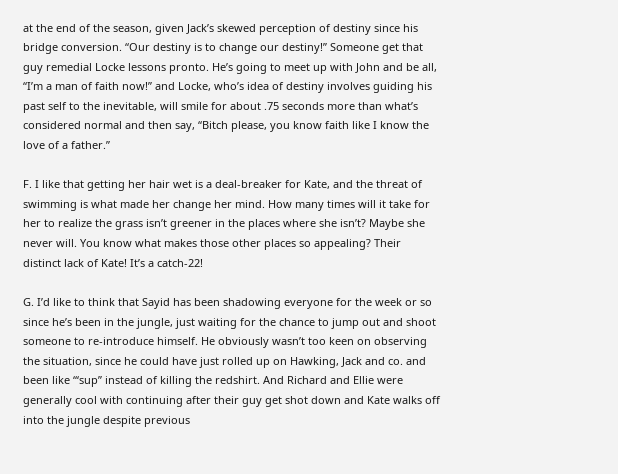at the end of the season, given Jack’s skewed perception of destiny since his bridge conversion. “Our destiny is to change our destiny!” Someone get that guy remedial Locke lessons pronto. He’s going to meet up with John and be all, “I’m a man of faith now!” and Locke, who’s idea of destiny involves guiding his past self to the inevitable, will smile for about .75 seconds more than what’s considered normal and then say, “Bitch please, you know faith like I know the love of a father.”

F. I like that getting her hair wet is a deal-breaker for Kate, and the threat of swimming is what made her change her mind. How many times will it take for her to realize the grass isn’t greener in the places where she isn’t? Maybe she never will. You know what makes those other places so appealing? Their distinct lack of Kate! It’s a catch-22!

G. I’d like to think that Sayid has been shadowing everyone for the week or so since he’s been in the jungle, just waiting for the chance to jump out and shoot someone to re-introduce himself. He obviously wasn’t too keen on observing the situation, since he could have just rolled up on Hawking, Jack and co. and been like “‘sup” instead of killing the redshirt. And Richard and Ellie were generally cool with continuing after their guy get shot down and Kate walks off into the jungle despite previous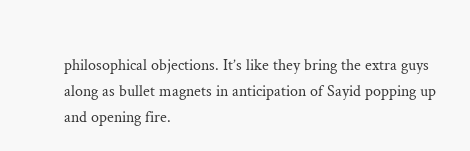philosophical objections. It’s like they bring the extra guys along as bullet magnets in anticipation of Sayid popping up and opening fire.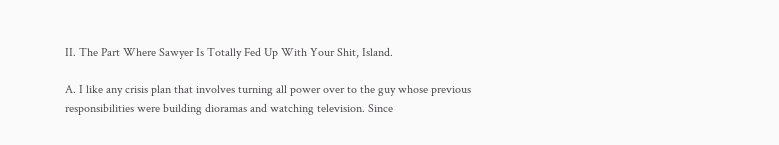II. The Part Where Sawyer Is Totally Fed Up With Your Shit, Island.

A. I like any crisis plan that involves turning all power over to the guy whose previous responsibilities were building dioramas and watching television. Since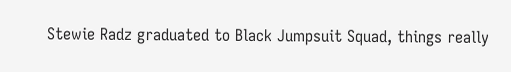Stewie Radz graduated to Black Jumpsuit Squad, things really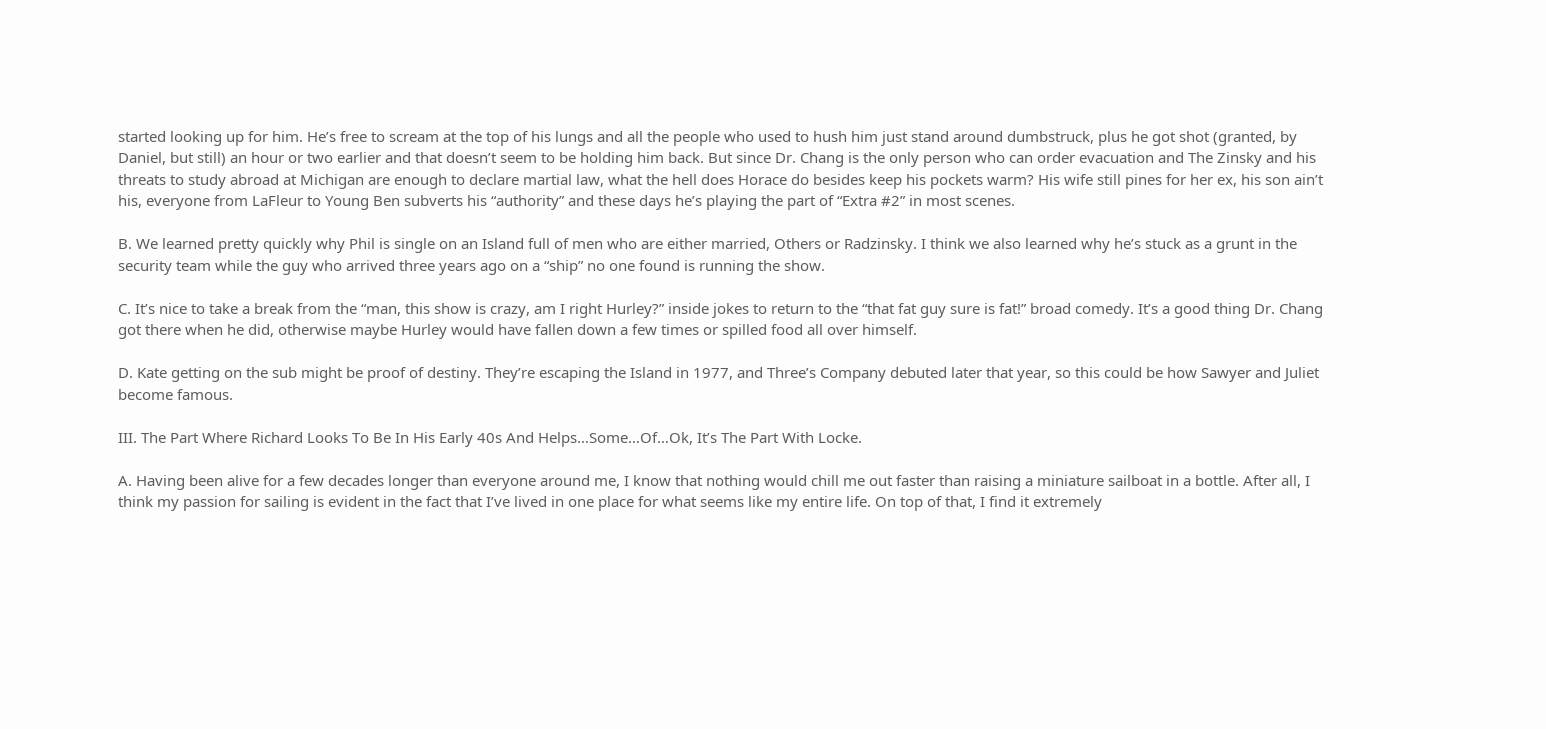started looking up for him. He’s free to scream at the top of his lungs and all the people who used to hush him just stand around dumbstruck, plus he got shot (granted, by Daniel, but still) an hour or two earlier and that doesn’t seem to be holding him back. But since Dr. Chang is the only person who can order evacuation and The Zinsky and his threats to study abroad at Michigan are enough to declare martial law, what the hell does Horace do besides keep his pockets warm? His wife still pines for her ex, his son ain’t his, everyone from LaFleur to Young Ben subverts his “authority” and these days he’s playing the part of “Extra #2” in most scenes.

B. We learned pretty quickly why Phil is single on an Island full of men who are either married, Others or Radzinsky. I think we also learned why he’s stuck as a grunt in the security team while the guy who arrived three years ago on a “ship” no one found is running the show.

C. It’s nice to take a break from the “man, this show is crazy, am I right Hurley?” inside jokes to return to the “that fat guy sure is fat!” broad comedy. It’s a good thing Dr. Chang got there when he did, otherwise maybe Hurley would have fallen down a few times or spilled food all over himself.

D. Kate getting on the sub might be proof of destiny. They’re escaping the Island in 1977, and Three’s Company debuted later that year, so this could be how Sawyer and Juliet become famous.

III. The Part Where Richard Looks To Be In His Early 40s And Helps…Some…Of…Ok, It’s The Part With Locke.

A. Having been alive for a few decades longer than everyone around me, I know that nothing would chill me out faster than raising a miniature sailboat in a bottle. After all, I think my passion for sailing is evident in the fact that I’ve lived in one place for what seems like my entire life. On top of that, I find it extremely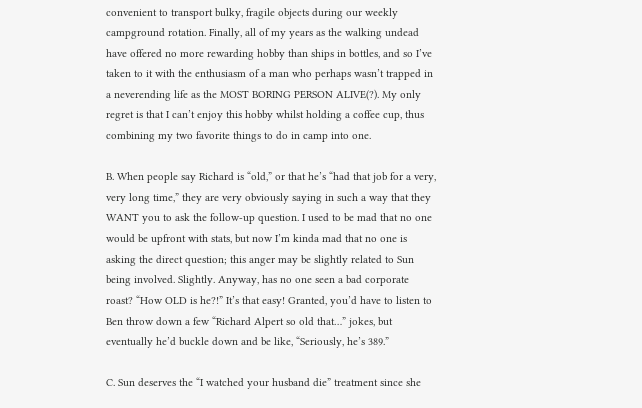convenient to transport bulky, fragile objects during our weekly campground rotation. Finally, all of my years as the walking undead have offered no more rewarding hobby than ships in bottles, and so I’ve taken to it with the enthusiasm of a man who perhaps wasn’t trapped in a neverending life as the MOST BORING PERSON ALIVE(?). My only regret is that I can’t enjoy this hobby whilst holding a coffee cup, thus combining my two favorite things to do in camp into one.

B. When people say Richard is “old,” or that he’s “had that job for a very, very long time,” they are very obviously saying in such a way that they WANT you to ask the follow-up question. I used to be mad that no one would be upfront with stats, but now I’m kinda mad that no one is asking the direct question; this anger may be slightly related to Sun being involved. Slightly. Anyway, has no one seen a bad corporate roast? “How OLD is he?!” It’s that easy! Granted, you’d have to listen to Ben throw down a few “Richard Alpert so old that…” jokes, but eventually he’d buckle down and be like, “Seriously, he’s 389.”

C. Sun deserves the “I watched your husband die” treatment since she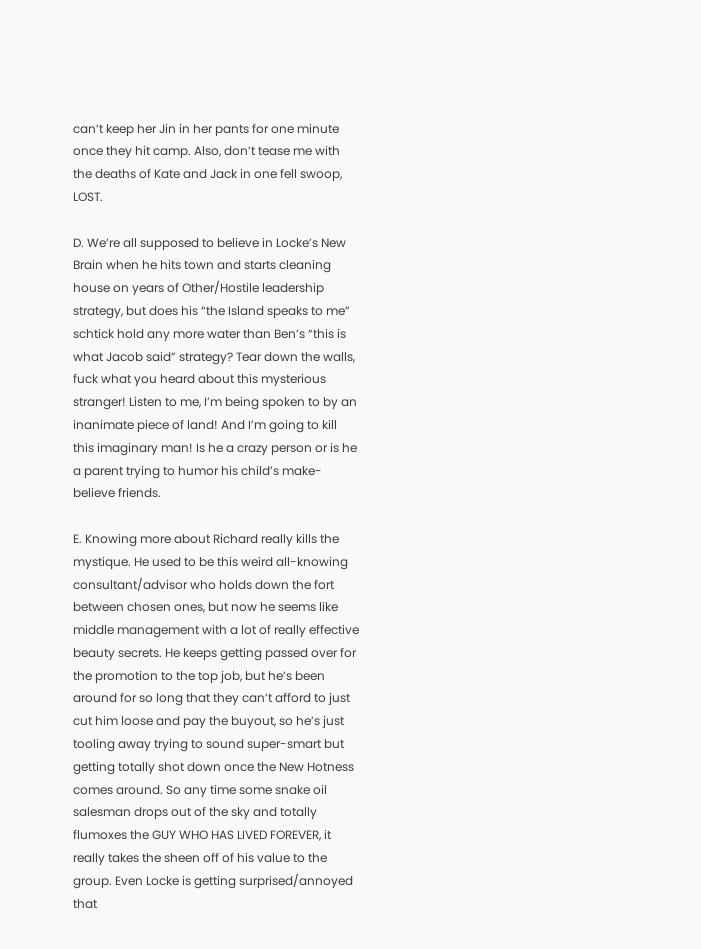can’t keep her Jin in her pants for one minute once they hit camp. Also, don’t tease me with the deaths of Kate and Jack in one fell swoop, LOST.

D. We’re all supposed to believe in Locke’s New Brain when he hits town and starts cleaning house on years of Other/Hostile leadership strategy, but does his “the Island speaks to me” schtick hold any more water than Ben’s “this is what Jacob said” strategy? Tear down the walls, fuck what you heard about this mysterious stranger! Listen to me, I’m being spoken to by an inanimate piece of land! And I’m going to kill this imaginary man! Is he a crazy person or is he a parent trying to humor his child’s make-believe friends.

E. Knowing more about Richard really kills the mystique. He used to be this weird all-knowing consultant/advisor who holds down the fort between chosen ones, but now he seems like middle management with a lot of really effective beauty secrets. He keeps getting passed over for the promotion to the top job, but he’s been around for so long that they can’t afford to just cut him loose and pay the buyout, so he’s just tooling away trying to sound super-smart but getting totally shot down once the New Hotness comes around. So any time some snake oil salesman drops out of the sky and totally flumoxes the GUY WHO HAS LIVED FOREVER, it really takes the sheen off of his value to the group. Even Locke is getting surprised/annoyed that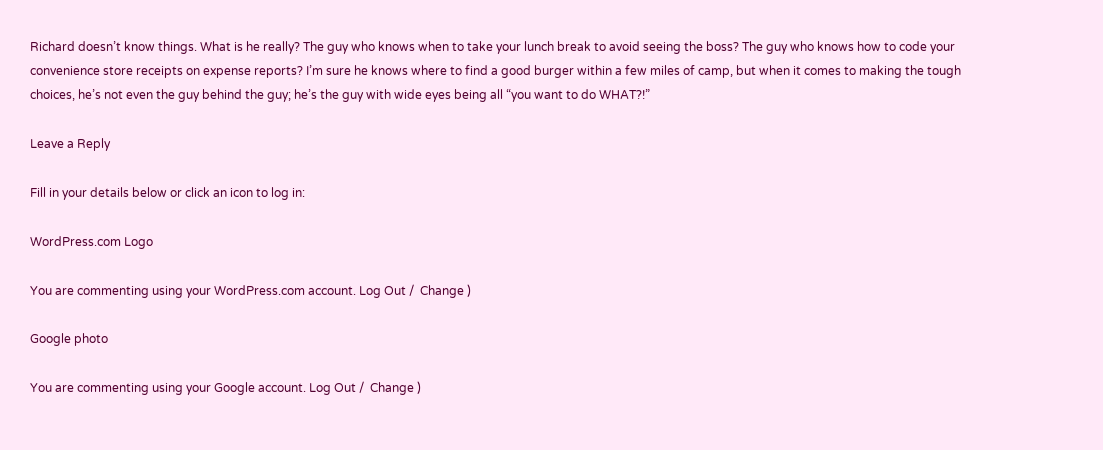Richard doesn’t know things. What is he really? The guy who knows when to take your lunch break to avoid seeing the boss? The guy who knows how to code your convenience store receipts on expense reports? I’m sure he knows where to find a good burger within a few miles of camp, but when it comes to making the tough choices, he’s not even the guy behind the guy; he’s the guy with wide eyes being all “you want to do WHAT?!”

Leave a Reply

Fill in your details below or click an icon to log in:

WordPress.com Logo

You are commenting using your WordPress.com account. Log Out /  Change )

Google photo

You are commenting using your Google account. Log Out /  Change )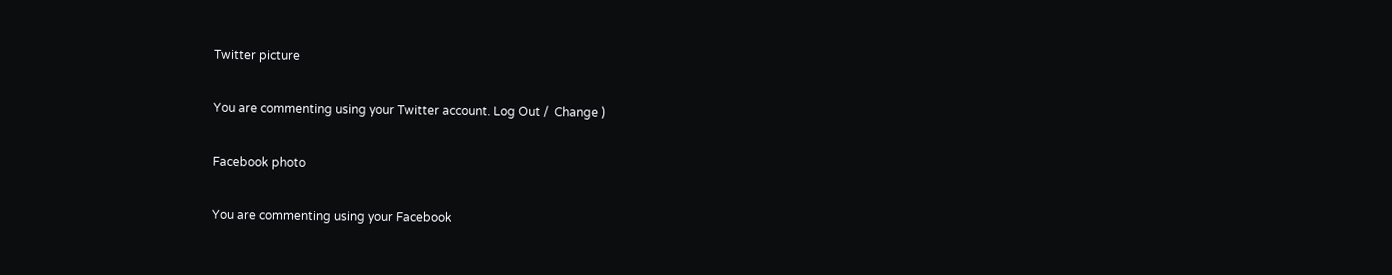Twitter picture

You are commenting using your Twitter account. Log Out /  Change )

Facebook photo

You are commenting using your Facebook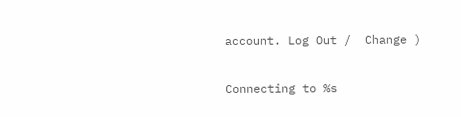account. Log Out /  Change )

Connecting to %s